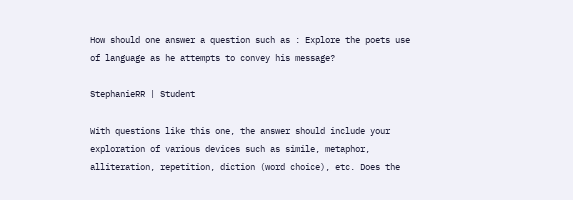How should one answer a question such as : Explore the poets use of language as he attempts to convey his message?

StephanieRR | Student

With questions like this one, the answer should include your exploration of various devices such as simile, metaphor, alliteration, repetition, diction (word choice), etc. Does the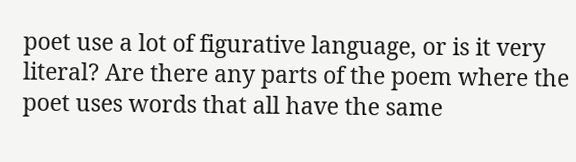poet use a lot of figurative language, or is it very literal? Are there any parts of the poem where the poet uses words that all have the same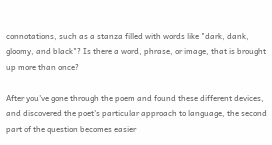connotations, such as a stanza filled with words like "dark, dank, gloomy, and black"? Is there a word, phrase, or image, that is brought up more than once?

After you've gone through the poem and found these different devices, and discovered the poet's particular approach to language, the second part of the question becomes easier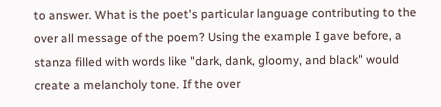to answer. What is the poet's particular language contributing to the over all message of the poem? Using the example I gave before, a stanza filled with words like "dark, dank, gloomy, and black" would create a melancholy tone. If the over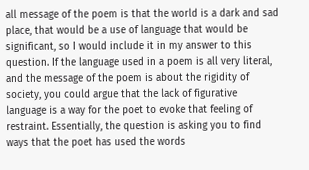all message of the poem is that the world is a dark and sad place, that would be a use of language that would be significant, so I would include it in my answer to this question. If the language used in a poem is all very literal, and the message of the poem is about the rigidity of society, you could argue that the lack of figurative language is a way for the poet to evoke that feeling of restraint. Essentially, the question is asking you to find ways that the poet has used the words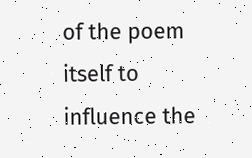of the poem itself to influence the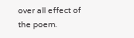over all effect of the poem.